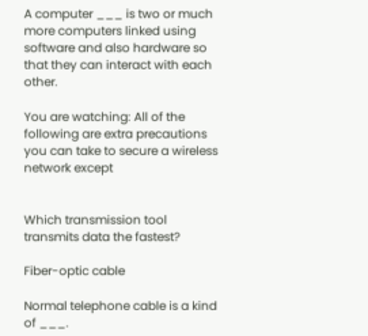A computer ___ is two or much more computers linked using software and also hardware so that they can interact with each other.

You are watching: All of the following are extra precautions you can take to secure a wireless network except


Which transmission tool transmits data the fastest?

Fiber-optic cable

Normal telephone cable is a kind of ___.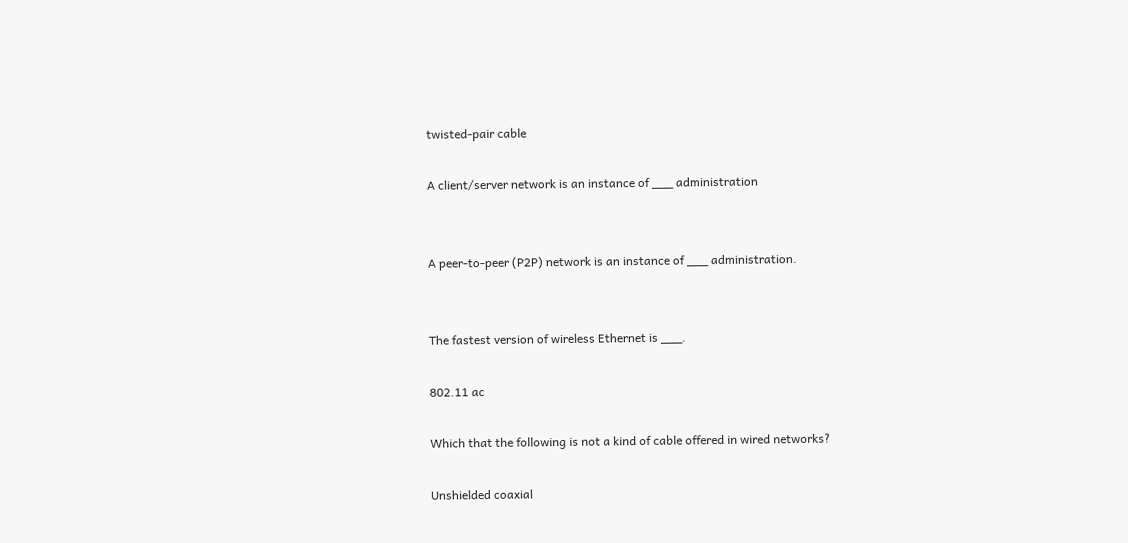twisted-pair cable

A client/server network is an instance of ___ administration


A peer-to-peer (P2P) network is an instance of ___ administration.


The fastest version of wireless Ethernet is ___.

802.11 ac

Which that the following is not a kind of cable offered in wired networks?

Unshielded coaxial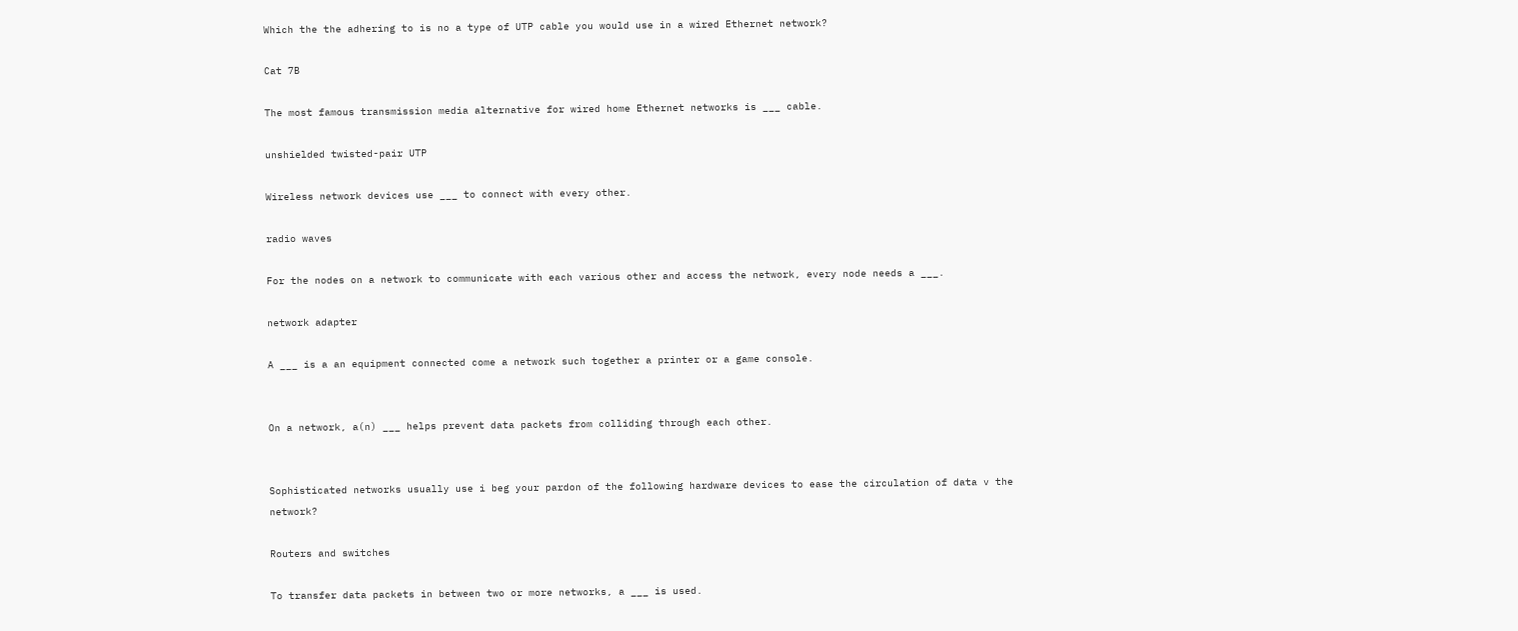Which the the adhering to is no a type of UTP cable you would use in a wired Ethernet network?

Cat 7B

The most famous transmission media alternative for wired home Ethernet networks is ___ cable.

unshielded twisted-pair UTP

Wireless network devices use ___ to connect with every other.

radio waves

For the nodes on a network to communicate with each various other and access the network, every node needs a ___.

network adapter

A ___ is a an equipment connected come a network such together a printer or a game console.


On a network, a(n) ___ helps prevent data packets from colliding through each other.


Sophisticated networks usually use i beg your pardon of the following hardware devices to ease the circulation of data v the network?

Routers and switches

To transfer data packets in between two or more networks, a ___ is used.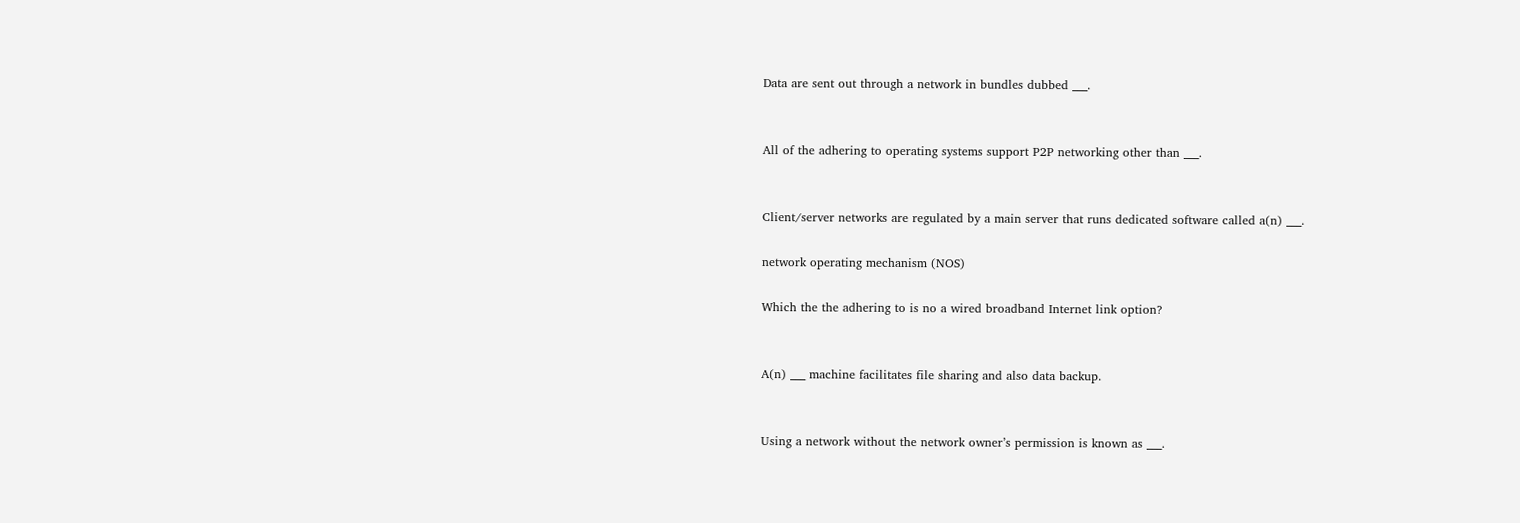Data are sent out through a network in bundles dubbed ___.


All of the adhering to operating systems support P2P networking other than ___.


Client/server networks are regulated by a main server that runs dedicated software called a(n) ___.

network operating mechanism (NOS)

Which the the adhering to is no a wired broadband Internet link option?


A(n) ___ machine facilitates file sharing and also data backup.


Using a network without the network owner’s permission is known as ___.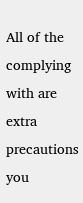All of the complying with are extra precautions you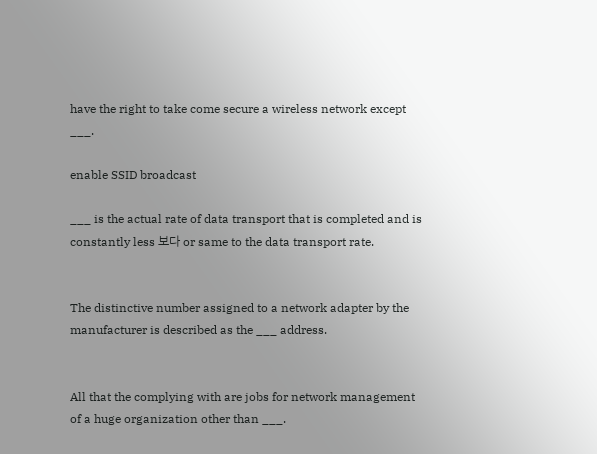have the right to take come secure a wireless network except ___.

enable SSID broadcast

___ is the actual rate of data transport that is completed and is constantly less 보다 or same to the data transport rate.


The distinctive number assigned to a network adapter by the manufacturer is described as the ___ address.


All that the complying with are jobs for network management of a huge organization other than ___.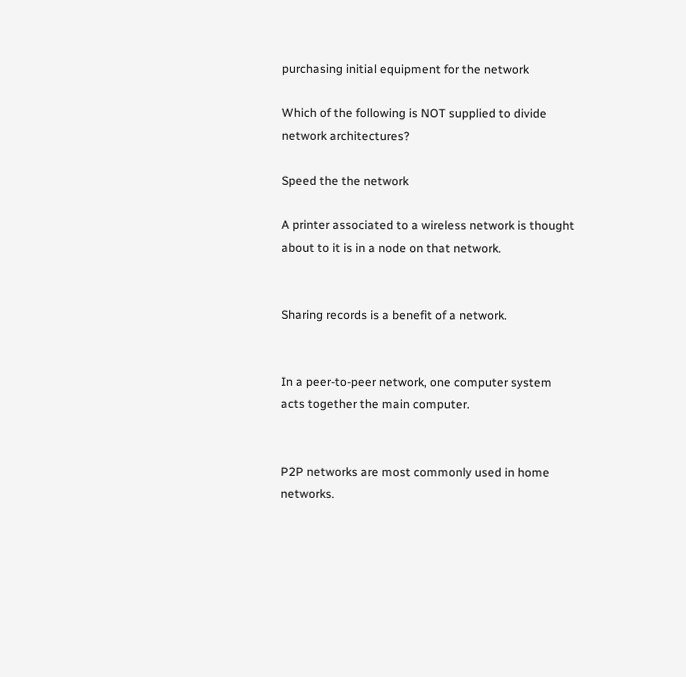purchasing initial equipment for the network

Which of the following is NOT supplied to divide network architectures?

Speed the the network

A printer associated to a wireless network is thought about to it is in a node on that network.


Sharing records is a benefit of a network.


In a peer-to-peer network, one computer system acts together the main computer.


P2P networks are most commonly used in home networks.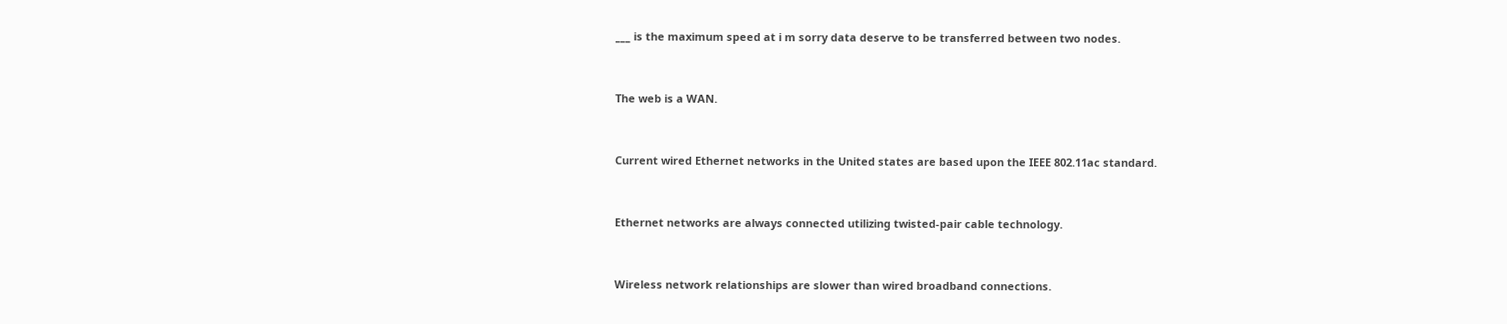___ is the maximum speed at i m sorry data deserve to be transferred between two nodes.


The web is a WAN.


Current wired Ethernet networks in the United states are based upon the IEEE 802.11ac standard.


Ethernet networks are always connected utilizing twisted-pair cable technology.


Wireless network relationships are slower than wired broadband connections.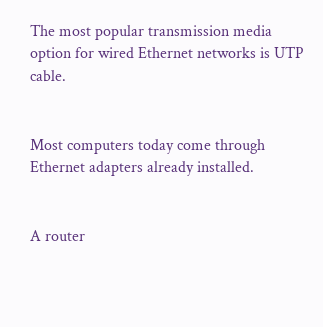The most popular transmission media option for wired Ethernet networks is UTP cable.


Most computers today come through Ethernet adapters already installed.


A router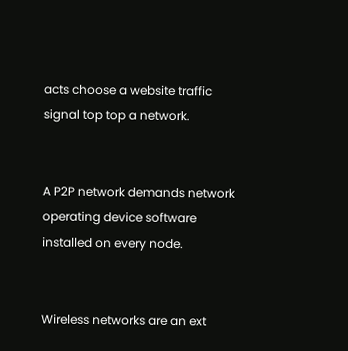acts choose a website traffic signal top top a network.


A P2P network demands network operating device software installed on every node.


Wireless networks are an ext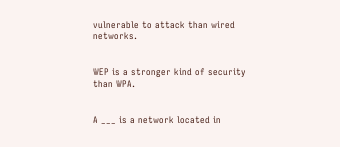vulnerable to attack than wired networks.


WEP is a stronger kind of security than WPA.


A ___ is a network located in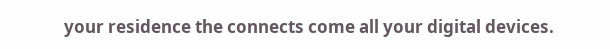your residence the connects come all your digital devices.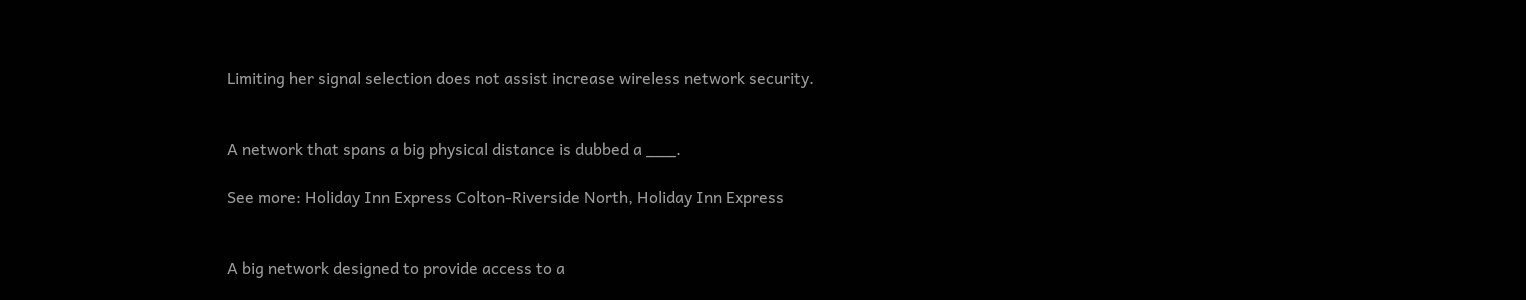Limiting her signal selection does not assist increase wireless network security.


A network that spans a big physical distance is dubbed a ___.

See more: Holiday Inn Express Colton-Riverside North, Holiday Inn Express


A big network designed to provide access to a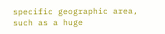specific geographic area, such as a huge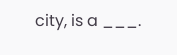city, is a ___.